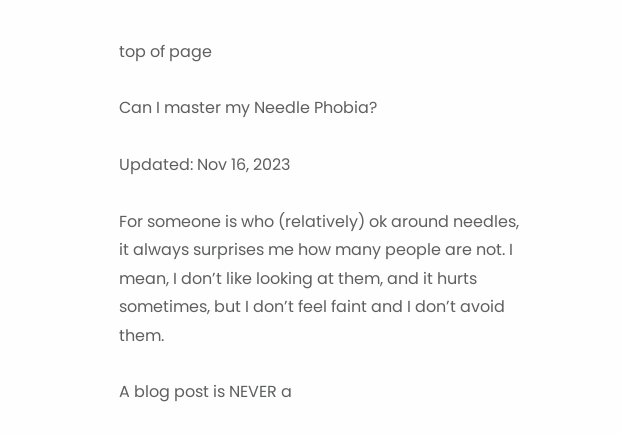top of page

Can I master my Needle Phobia?

Updated: Nov 16, 2023

For someone is who (relatively) ok around needles, it always surprises me how many people are not. I mean, I don’t like looking at them, and it hurts sometimes, but I don’t feel faint and I don’t avoid them.

A blog post is NEVER a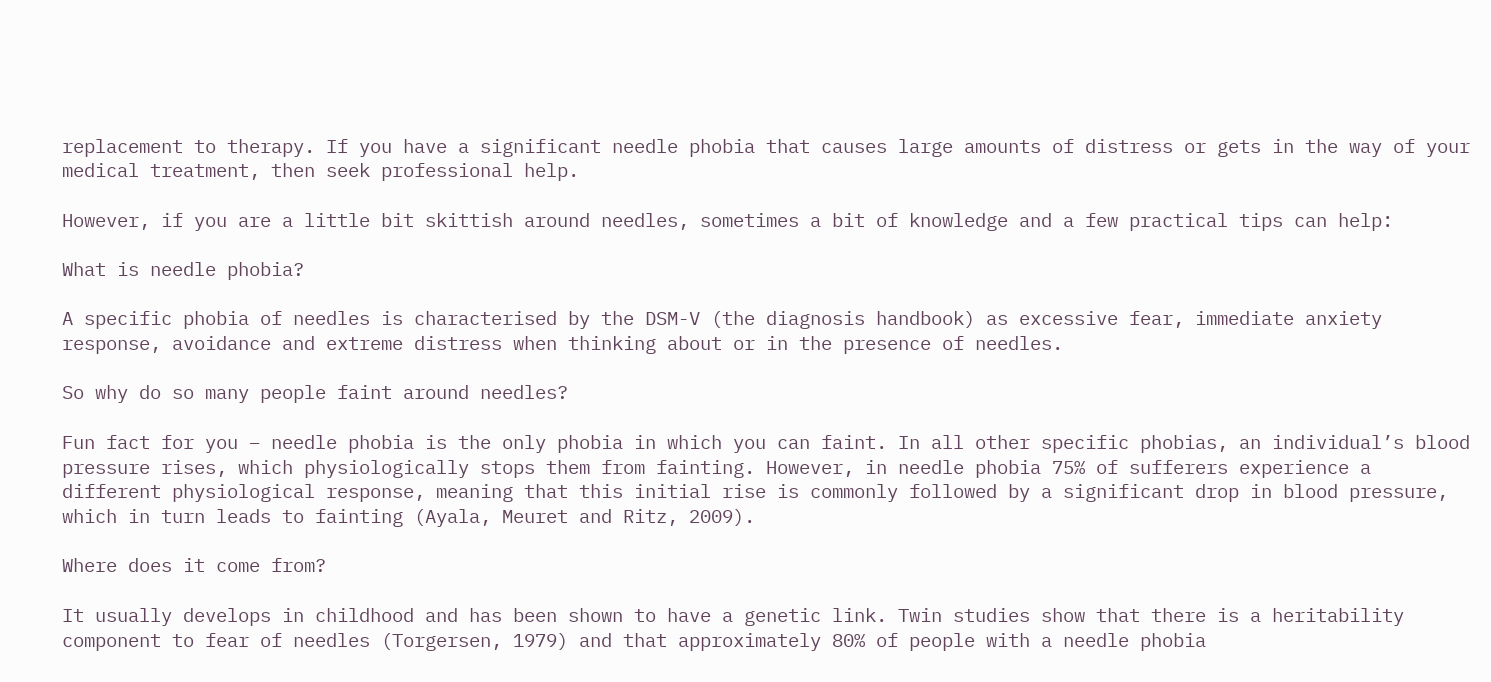replacement to therapy. If you have a significant needle phobia that causes large amounts of distress or gets in the way of your medical treatment, then seek professional help.

However, if you are a little bit skittish around needles, sometimes a bit of knowledge and a few practical tips can help:

What is needle phobia?

A specific phobia of needles is characterised by the DSM-V (the diagnosis handbook) as excessive fear, immediate anxiety response, avoidance and extreme distress when thinking about or in the presence of needles.

So why do so many people faint around needles?

Fun fact for you – needle phobia is the only phobia in which you can faint. In all other specific phobias, an individual’s blood pressure rises, which physiologically stops them from fainting. However, in needle phobia 75% of sufferers experience a different physiological response, meaning that this initial rise is commonly followed by a significant drop in blood pressure, which in turn leads to fainting (Ayala, Meuret and Ritz, 2009).

Where does it come from?

It usually develops in childhood and has been shown to have a genetic link. Twin studies show that there is a heritability component to fear of needles (Torgersen, 1979) and that approximately 80% of people with a needle phobia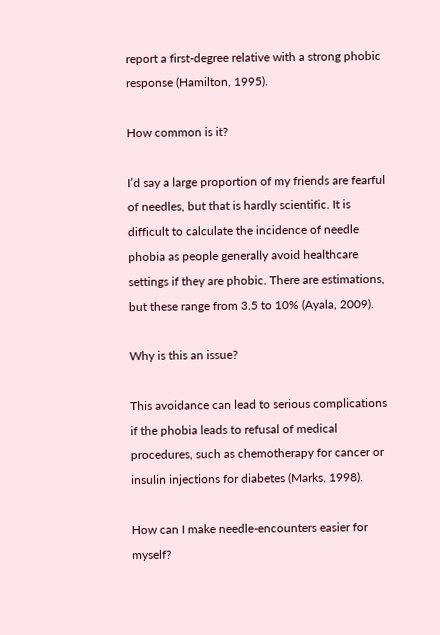report a first-degree relative with a strong phobic response (Hamilton, 1995).

How common is it?

I’d say a large proportion of my friends are fearful of needles, but that is hardly scientific. It is difficult to calculate the incidence of needle phobia as people generally avoid healthcare settings if they are phobic. There are estimations, but these range from 3.5 to 10% (Ayala, 2009).

Why is this an issue?

This avoidance can lead to serious complications if the phobia leads to refusal of medical procedures, such as chemotherapy for cancer or insulin injections for diabetes (Marks, 1998).

How can I make needle-encounters easier for myself?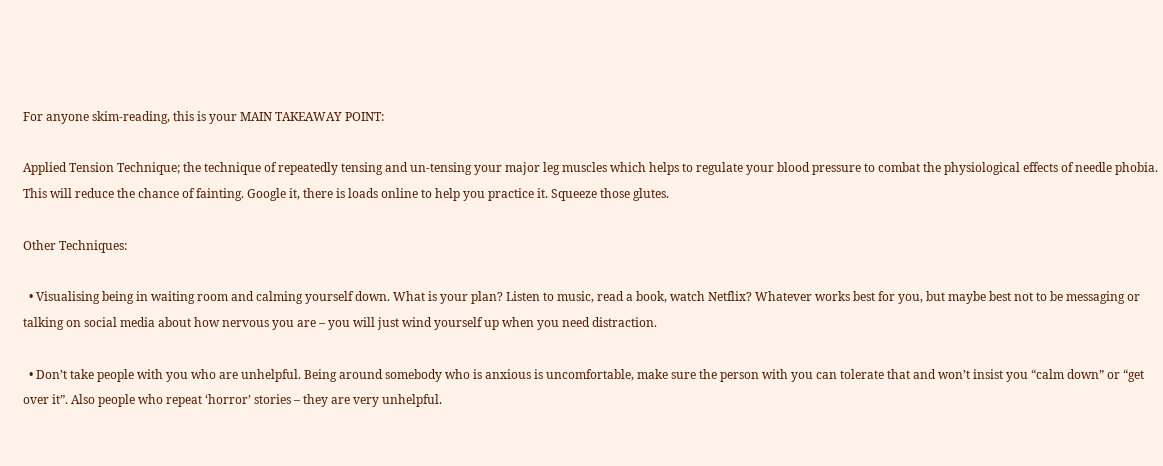For anyone skim-reading, this is your MAIN TAKEAWAY POINT:

Applied Tension Technique; the technique of repeatedly tensing and un-tensing your major leg muscles which helps to regulate your blood pressure to combat the physiological effects of needle phobia. This will reduce the chance of fainting. Google it, there is loads online to help you practice it. Squeeze those glutes.

Other Techniques:

  • Visualising being in waiting room and calming yourself down. What is your plan? Listen to music, read a book, watch Netflix? Whatever works best for you, but maybe best not to be messaging or talking on social media about how nervous you are – you will just wind yourself up when you need distraction.

  • Don’t take people with you who are unhelpful. Being around somebody who is anxious is uncomfortable, make sure the person with you can tolerate that and won’t insist you “calm down” or “get over it”. Also people who repeat ‘horror’ stories – they are very unhelpful.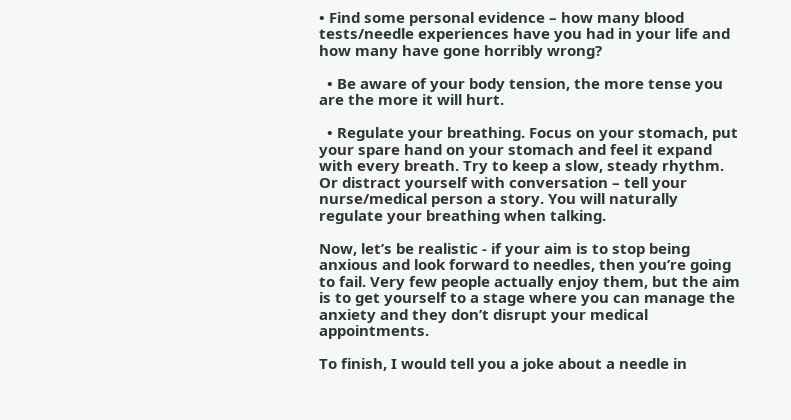• Find some personal evidence – how many blood tests/needle experiences have you had in your life and how many have gone horribly wrong?

  • Be aware of your body tension, the more tense you are the more it will hurt.

  • Regulate your breathing. Focus on your stomach, put your spare hand on your stomach and feel it expand with every breath. Try to keep a slow, steady rhythm. Or distract yourself with conversation – tell your nurse/medical person a story. You will naturally regulate your breathing when talking.

Now, let’s be realistic - if your aim is to stop being anxious and look forward to needles, then you’re going to fail. Very few people actually enjoy them, but the aim is to get yourself to a stage where you can manage the anxiety and they don’t disrupt your medical appointments.

To finish, I would tell you a joke about a needle in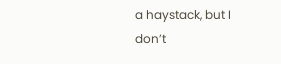a haystack, but I don’t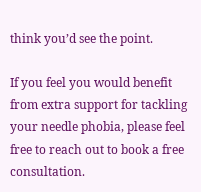think you’d see the point.

If you feel you would benefit from extra support for tackling your needle phobia, please feel free to reach out to book a free consultation.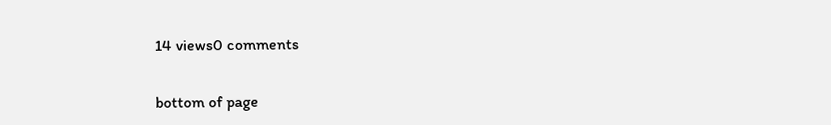14 views0 comments


bottom of page